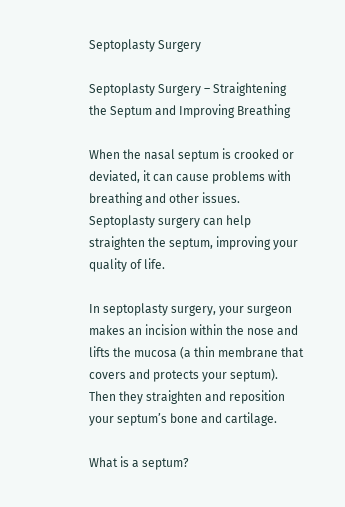Septoplasty Surgery

Septoplasty Surgery – Straightening the Septum and Improving Breathing

When the nasal septum is crooked or deviated, it can cause problems with breathing and other issues. Septoplasty surgery can help straighten the septum, improving your quality of life.

In septoplasty surgery, your surgeon makes an incision within the nose and lifts the mucosa (a thin membrane that covers and protects your septum). Then they straighten and reposition your septum’s bone and cartilage.

What is a septum?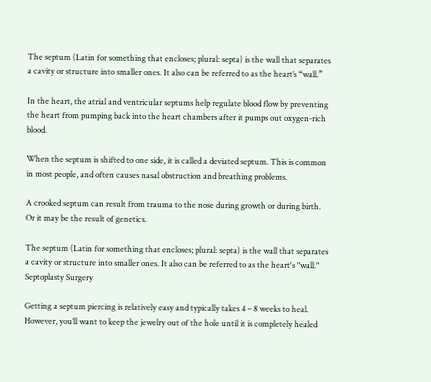The septum (Latin for something that encloses; plural: septa) is the wall that separates a cavity or structure into smaller ones. It also can be referred to as the heart’s “wall.”

In the heart, the atrial and ventricular septums help regulate blood flow by preventing the heart from pumping back into the heart chambers after it pumps out oxygen-rich blood.

When the septum is shifted to one side, it is called a deviated septum. This is common in most people, and often causes nasal obstruction and breathing problems.

A crooked septum can result from trauma to the nose during growth or during birth. Or it may be the result of genetics.

The septum (Latin for something that encloses; plural: septa) is the wall that separates a cavity or structure into smaller ones. It also can be referred to as the heart's "wall."
Septoplasty Surgery

Getting a septum piercing is relatively easy and typically takes 4 – 8 weeks to heal. However, you’ll want to keep the jewelry out of the hole until it is completely healed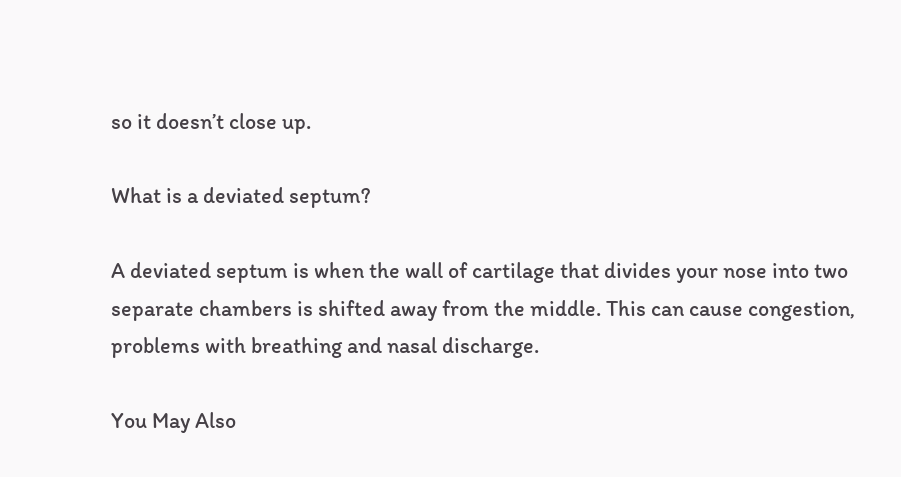so it doesn’t close up.

What is a deviated septum?

A deviated septum is when the wall of cartilage that divides your nose into two separate chambers is shifted away from the middle. This can cause congestion, problems with breathing and nasal discharge.

You May Also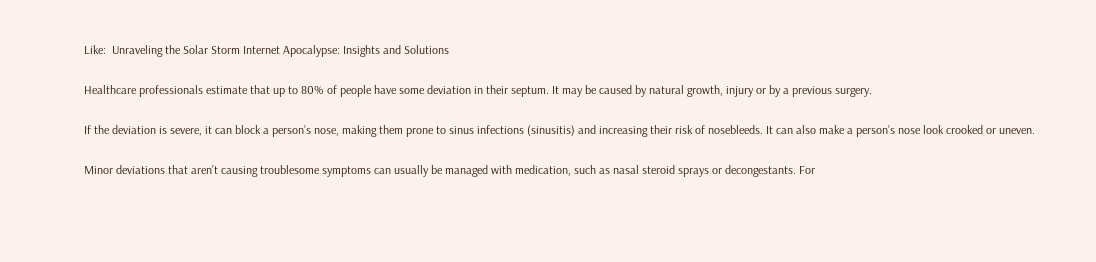Like:  Unraveling the Solar Storm Internet Apocalypse: Insights and Solutions

Healthcare professionals estimate that up to 80% of people have some deviation in their septum. It may be caused by natural growth, injury or by a previous surgery.

If the deviation is severe, it can block a person’s nose, making them prone to sinus infections (sinusitis) and increasing their risk of nosebleeds. It can also make a person’s nose look crooked or uneven.

Minor deviations that aren’t causing troublesome symptoms can usually be managed with medication, such as nasal steroid sprays or decongestants. For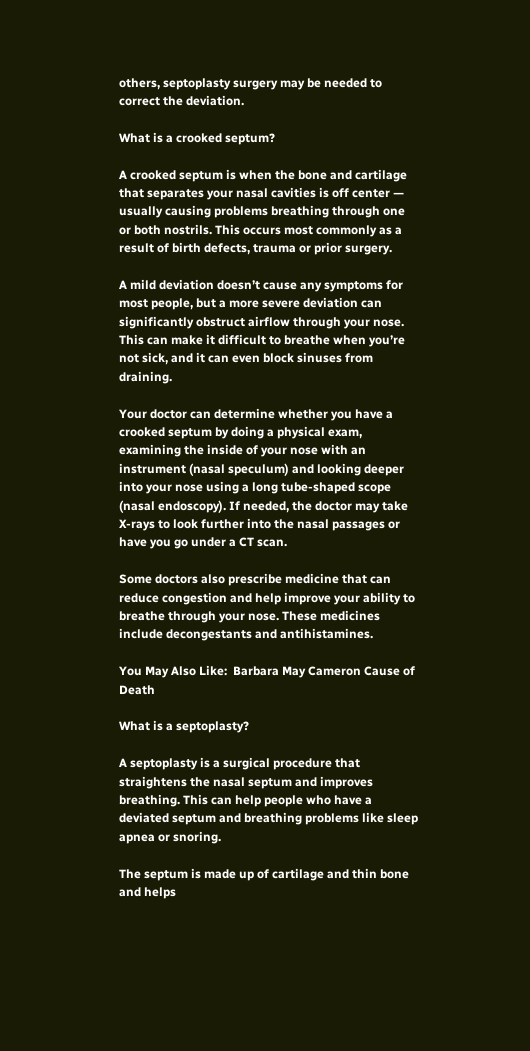others, septoplasty surgery may be needed to correct the deviation.

What is a crooked septum?

A crooked septum is when the bone and cartilage that separates your nasal cavities is off center — usually causing problems breathing through one or both nostrils. This occurs most commonly as a result of birth defects, trauma or prior surgery.

A mild deviation doesn’t cause any symptoms for most people, but a more severe deviation can significantly obstruct airflow through your nose. This can make it difficult to breathe when you’re not sick, and it can even block sinuses from draining.

Your doctor can determine whether you have a crooked septum by doing a physical exam, examining the inside of your nose with an instrument (nasal speculum) and looking deeper into your nose using a long tube-shaped scope (nasal endoscopy). If needed, the doctor may take X-rays to look further into the nasal passages or have you go under a CT scan.

Some doctors also prescribe medicine that can reduce congestion and help improve your ability to breathe through your nose. These medicines include decongestants and antihistamines.

You May Also Like:  Barbara May Cameron Cause of Death

What is a septoplasty?

A septoplasty is a surgical procedure that straightens the nasal septum and improves breathing. This can help people who have a deviated septum and breathing problems like sleep apnea or snoring.

The septum is made up of cartilage and thin bone and helps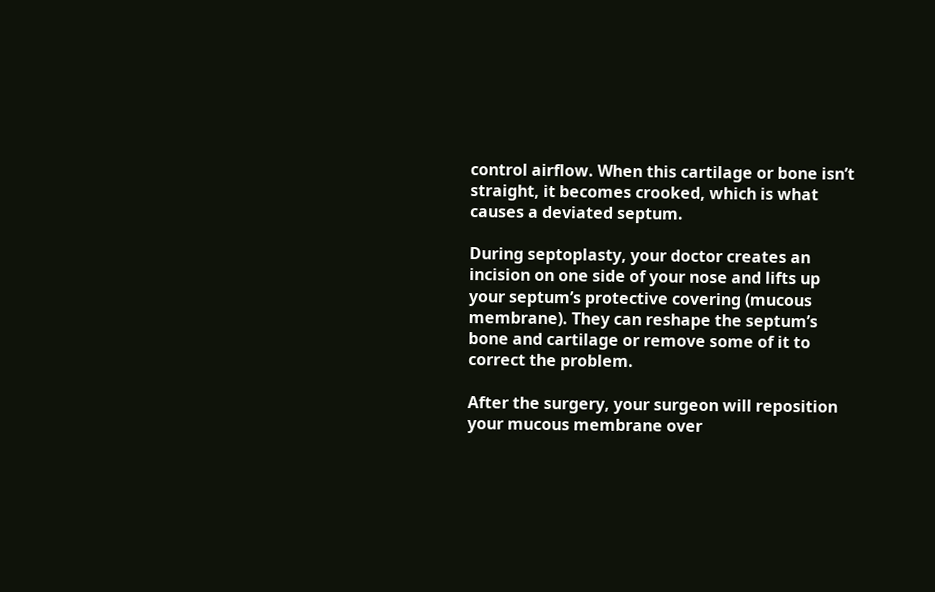control airflow. When this cartilage or bone isn’t straight, it becomes crooked, which is what causes a deviated septum.

During septoplasty, your doctor creates an incision on one side of your nose and lifts up your septum’s protective covering (mucous membrane). They can reshape the septum’s bone and cartilage or remove some of it to correct the problem.

After the surgery, your surgeon will reposition your mucous membrane over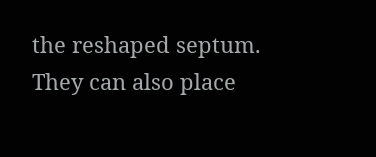the reshaped septum. They can also place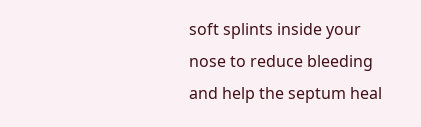soft splints inside your nose to reduce bleeding and help the septum heal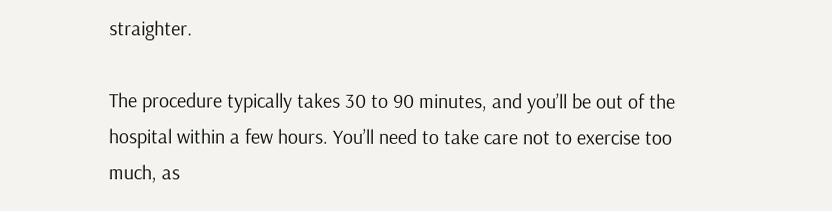straighter.

The procedure typically takes 30 to 90 minutes, and you’ll be out of the hospital within a few hours. You’ll need to take care not to exercise too much, as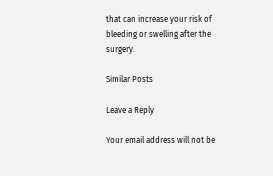that can increase your risk of bleeding or swelling after the surgery.

Similar Posts

Leave a Reply

Your email address will not be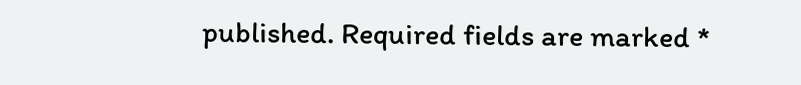published. Required fields are marked *